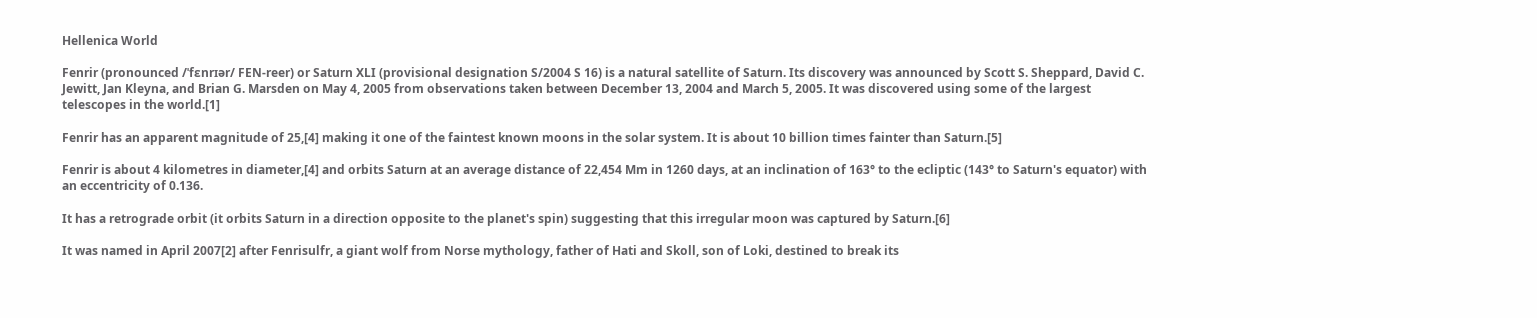Hellenica World

Fenrir (pronounced /ˈfɛnrɪər/ FEN-reer) or Saturn XLI (provisional designation S/2004 S 16) is a natural satellite of Saturn. Its discovery was announced by Scott S. Sheppard, David C. Jewitt, Jan Kleyna, and Brian G. Marsden on May 4, 2005 from observations taken between December 13, 2004 and March 5, 2005. It was discovered using some of the largest telescopes in the world.[1]

Fenrir has an apparent magnitude of 25,[4] making it one of the faintest known moons in the solar system. It is about 10 billion times fainter than Saturn.[5]

Fenrir is about 4 kilometres in diameter,[4] and orbits Saturn at an average distance of 22,454 Mm in 1260 days, at an inclination of 163° to the ecliptic (143° to Saturn's equator) with an eccentricity of 0.136.

It has a retrograde orbit (it orbits Saturn in a direction opposite to the planet's spin) suggesting that this irregular moon was captured by Saturn.[6]

It was named in April 2007[2] after Fenrisulfr, a giant wolf from Norse mythology, father of Hati and Skoll, son of Loki, destined to break its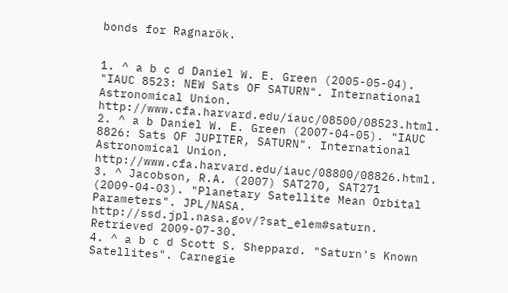bonds for Ragnarök.


1. ^ a b c d Daniel W. E. Green (2005-05-04). "IAUC 8523: NEW Sats OF SATURN". International Astronomical Union. http://www.cfa.harvard.edu/iauc/08500/08523.html.
2. ^ a b Daniel W. E. Green (2007-04-05). "IAUC 8826: Sats OF JUPITER, SATURN". International Astronomical Union. http://www.cfa.harvard.edu/iauc/08800/08826.html.
3. ^ Jacobson, R.A. (2007) SAT270, SAT271 (2009-04-03). "Planetary Satellite Mean Orbital Parameters". JPL/NASA. http://ssd.jpl.nasa.gov/?sat_elem#saturn. Retrieved 2009-07-30.
4. ^ a b c d Scott S. Sheppard. "Saturn's Known Satellites". Carnegie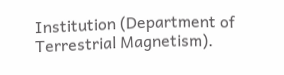Institution (Department of Terrestrial Magnetism).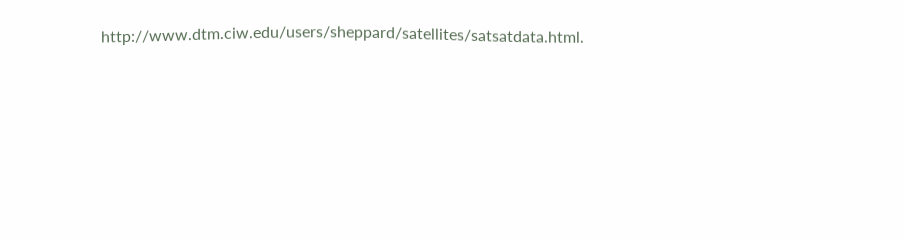http://www.dtm.ciw.edu/users/sheppard/satellites/satsatdata.html.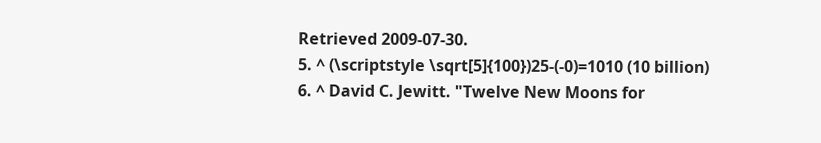Retrieved 2009-07-30.
5. ^ (\scriptstyle \sqrt[5]{100})25-(-0)=1010 (10 billion)
6. ^ David C. Jewitt. "Twelve New Moons for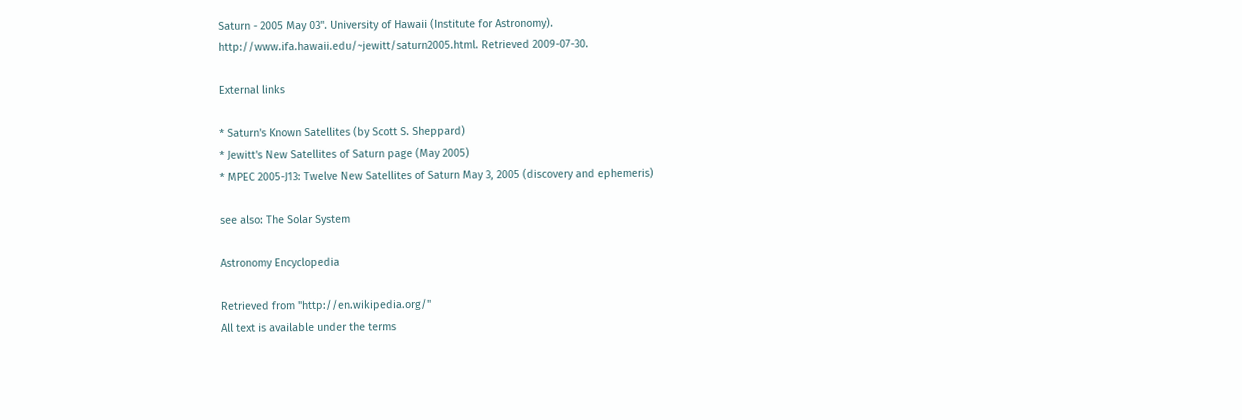Saturn - 2005 May 03". University of Hawaii (Institute for Astronomy). http://www.ifa.hawaii.edu/~jewitt/saturn2005.html. Retrieved 2009-07-30.

External links

* Saturn's Known Satellites (by Scott S. Sheppard)
* Jewitt's New Satellites of Saturn page (May 2005)
* MPEC 2005-J13: Twelve New Satellites of Saturn May 3, 2005 (discovery and ephemeris)

see also: The Solar System

Astronomy Encyclopedia

Retrieved from "http://en.wikipedia.org/"
All text is available under the terms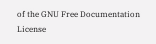of the GNU Free Documentation License